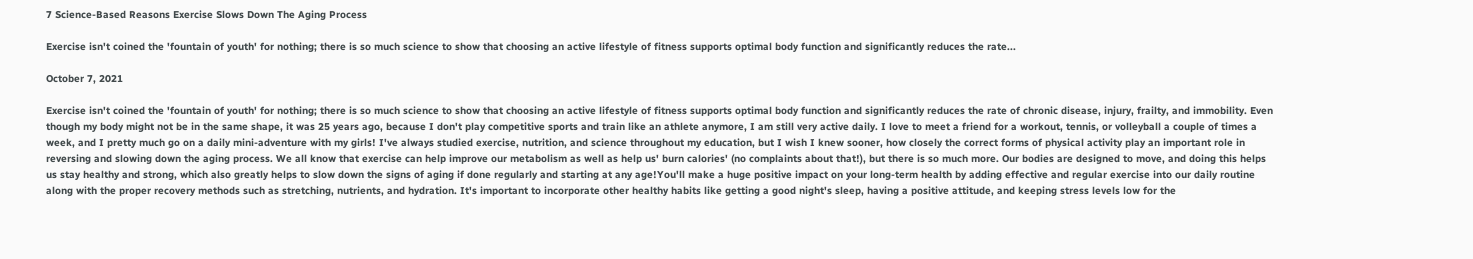7 Science-Based Reasons Exercise Slows Down The Aging Process

Exercise isn't coined the 'fountain of youth' for nothing; there is so much science to show that choosing an active lifestyle of fitness supports optimal body function and significantly reduces the rate...

October 7, 2021

Exercise isn't coined the 'fountain of youth' for nothing; there is so much science to show that choosing an active lifestyle of fitness supports optimal body function and significantly reduces the rate of chronic disease, injury, frailty, and immobility. Even though my body might not be in the same shape, it was 25 years ago, because I don't play competitive sports and train like an athlete anymore, I am still very active daily. I love to meet a friend for a workout, tennis, or volleyball a couple of times a week, and I pretty much go on a daily mini-adventure with my girls! I've always studied exercise, nutrition, and science throughout my education, but I wish I knew sooner, how closely the correct forms of physical activity play an important role in reversing and slowing down the aging process. We all know that exercise can help improve our metabolism as well as help us' burn calories' (no complaints about that!), but there is so much more. Our bodies are designed to move, and doing this helps us stay healthy and strong, which also greatly helps to slow down the signs of aging if done regularly and starting at any age!You'll make a huge positive impact on your long-term health by adding effective and regular exercise into our daily routine along with the proper recovery methods such as stretching, nutrients, and hydration. It's important to incorporate other healthy habits like getting a good night's sleep, having a positive attitude, and keeping stress levels low for the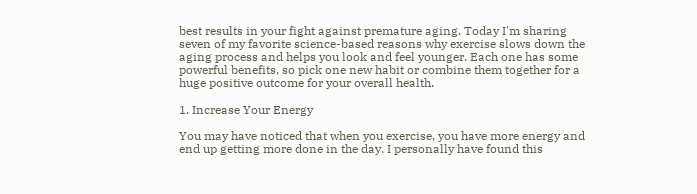best results in your fight against premature aging. Today I'm sharing seven of my favorite science-based reasons why exercise slows down the aging process and helps you look and feel younger. Each one has some powerful benefits, so pick one new habit or combine them together for a huge positive outcome for your overall health.

1. Increase Your Energy

You may have noticed that when you exercise, you have more energy and end up getting more done in the day. I personally have found this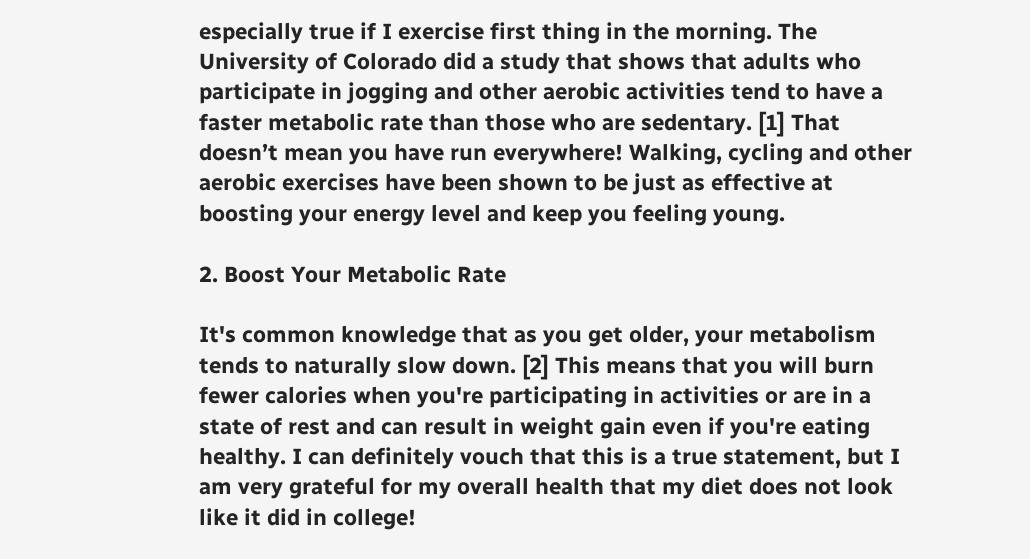especially true if I exercise first thing in the morning. The University of Colorado did a study that shows that adults who participate in jogging and other aerobic activities tend to have a faster metabolic rate than those who are sedentary. [1] That doesn’t mean you have run everywhere! Walking, cycling and other aerobic exercises have been shown to be just as effective at boosting your energy level and keep you feeling young.

2. Boost Your Metabolic Rate

It's common knowledge that as you get older, your metabolism tends to naturally slow down. [2] This means that you will burn fewer calories when you're participating in activities or are in a state of rest and can result in weight gain even if you're eating healthy. I can definitely vouch that this is a true statement, but I am very grateful for my overall health that my diet does not look like it did in college!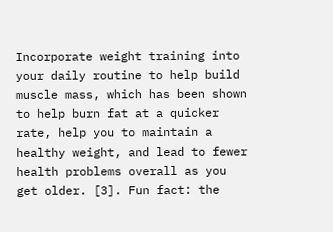Incorporate weight training into your daily routine to help build muscle mass, which has been shown to help burn fat at a quicker rate, help you to maintain a healthy weight, and lead to fewer health problems overall as you get older. [3]. Fun fact: the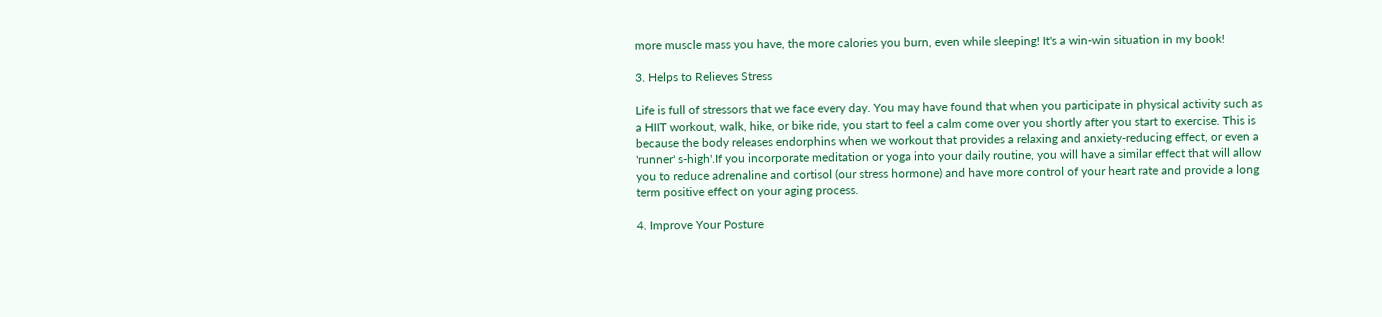more muscle mass you have, the more calories you burn, even while sleeping! It's a win-win situation in my book!

3. Helps to Relieves Stress

Life is full of stressors that we face every day. You may have found that when you participate in physical activity such as a HIIT workout, walk, hike, or bike ride, you start to feel a calm come over you shortly after you start to exercise. This is because the body releases endorphins when we workout that provides a relaxing and anxiety-reducing effect, or even a 'runner' s-high'.If you incorporate meditation or yoga into your daily routine, you will have a similar effect that will allow you to reduce adrenaline and cortisol (our stress hormone) and have more control of your heart rate and provide a long term positive effect on your aging process.

4. Improve Your Posture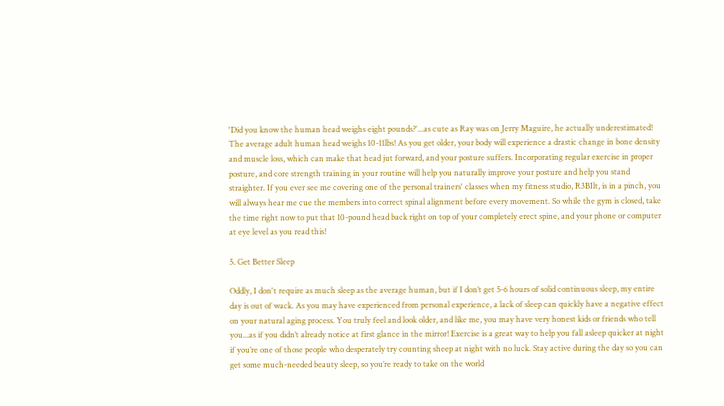'Did you know the human head weighs eight pounds?'...as cute as Ray was on Jerry Maguire, he actually underestimated! The average adult human head weighs 10-11lbs! As you get older, your body will experience a drastic change in bone density and muscle loss, which can make that head jut forward, and your posture suffers. Incorporating regular exercise in proper posture, and core strength training in your routine will help you naturally improve your posture and help you stand straighter. If you ever see me covering one of the personal trainers' classes when my fitness studio, R3BIlt, is in a pinch, you will always hear me cue the members into correct spinal alignment before every movement. So while the gym is closed, take the time right now to put that 10-pound head back right on top of your completely erect spine, and your phone or computer at eye level as you read this!

5. Get Better Sleep

Oddly, I don't require as much sleep as the average human, but if I don’t get 5-6 hours of solid continuous sleep, my entire day is out of wack. As you may have experienced from personal experience, a lack of sleep can quickly have a negative effect on your natural aging process. You truly feel and look older, and like me, you may have very honest kids or friends who tell you...as if you didn’t already notice at first glance in the mirror! Exercise is a great way to help you fall asleep quicker at night if you’re one of those people who desperately try counting sheep at night with no luck. Stay active during the day so you can get some much-needed beauty sleep, so you’re ready to take on the world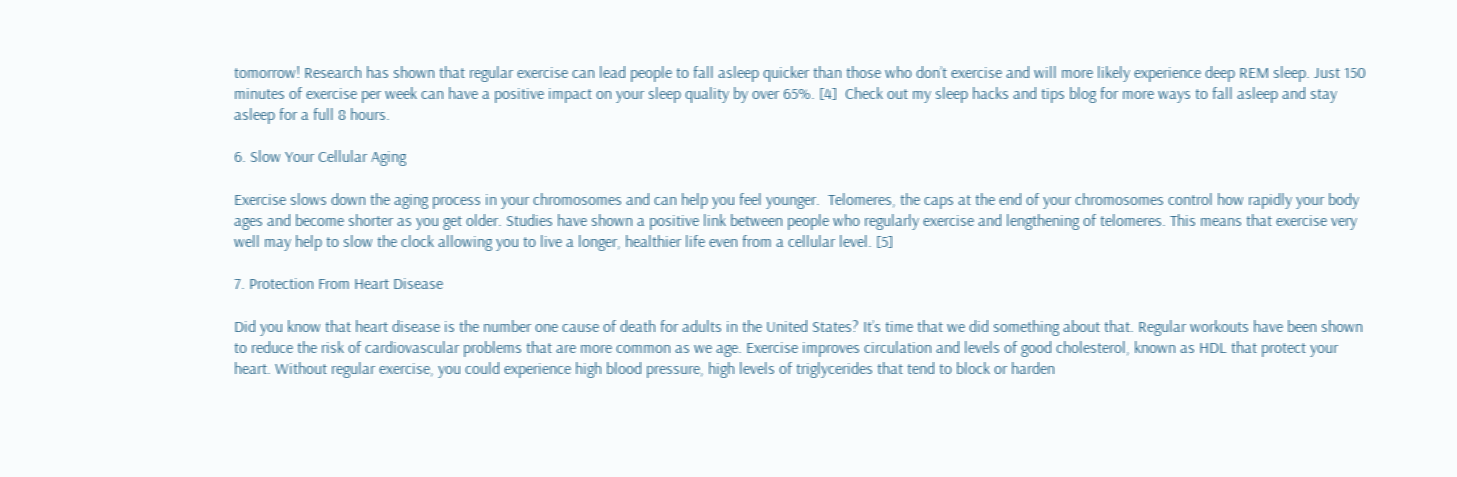tomorrow! Research has shown that regular exercise can lead people to fall asleep quicker than those who don’t exercise and will more likely experience deep REM sleep. Just 150 minutes of exercise per week can have a positive impact on your sleep quality by over 65%. [4]  Check out my sleep hacks and tips blog for more ways to fall asleep and stay asleep for a full 8 hours.

6. Slow Your Cellular Aging

Exercise slows down the aging process in your chromosomes and can help you feel younger.  Telomeres, the caps at the end of your chromosomes control how rapidly your body ages and become shorter as you get older. Studies have shown a positive link between people who regularly exercise and lengthening of telomeres. This means that exercise very well may help to slow the clock allowing you to live a longer, healthier life even from a cellular level. [5]

7. Protection From Heart Disease

Did you know that heart disease is the number one cause of death for adults in the United States? It’s time that we did something about that. Regular workouts have been shown to reduce the risk of cardiovascular problems that are more common as we age. Exercise improves circulation and levels of good cholesterol, known as HDL that protect your heart. Without regular exercise, you could experience high blood pressure, high levels of triglycerides that tend to block or harden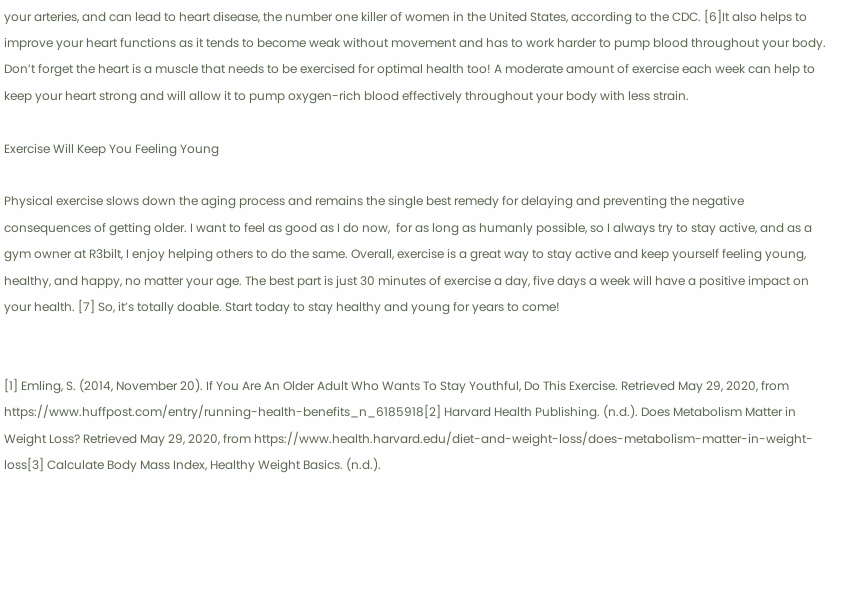your arteries, and can lead to heart disease, the number one killer of women in the United States, according to the CDC. [6]It also helps to improve your heart functions as it tends to become weak without movement and has to work harder to pump blood throughout your body. Don’t forget the heart is a muscle that needs to be exercised for optimal health too! A moderate amount of exercise each week can help to keep your heart strong and will allow it to pump oxygen-rich blood effectively throughout your body with less strain.

Exercise Will Keep You Feeling Young

Physical exercise slows down the aging process and remains the single best remedy for delaying and preventing the negative consequences of getting older. I want to feel as good as I do now,  for as long as humanly possible, so I always try to stay active, and as a gym owner at R3bilt, I enjoy helping others to do the same. Overall, exercise is a great way to stay active and keep yourself feeling young, healthy, and happy, no matter your age. The best part is just 30 minutes of exercise a day, five days a week will have a positive impact on your health. [7] So, it’s totally doable. Start today to stay healthy and young for years to come!


[1] Emling, S. (2014, November 20). If You Are An Older Adult Who Wants To Stay Youthful, Do This Exercise. Retrieved May 29, 2020, from https://www.huffpost.com/entry/running-health-benefits_n_6185918[2] Harvard Health Publishing. (n.d.). Does Metabolism Matter in Weight Loss? Retrieved May 29, 2020, from https://www.health.harvard.edu/diet-and-weight-loss/does-metabolism-matter-in-weight-loss[3] Calculate Body Mass Index, Healthy Weight Basics. (n.d.).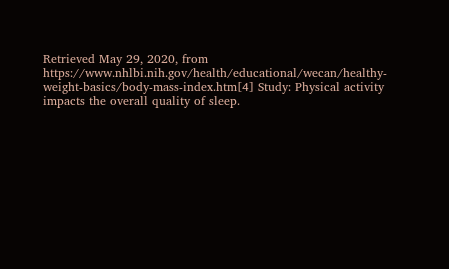Retrieved May 29, 2020, from https://www.nhlbi.nih.gov/health/educational/wecan/healthy-weight-basics/body-mass-index.htm[4] Study: Physical activity impacts the overall quality of sleep.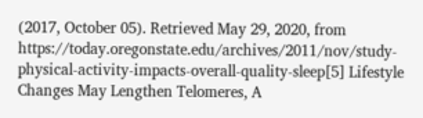(2017, October 05). Retrieved May 29, 2020, from https://today.oregonstate.edu/archives/2011/nov/study-physical-activity-impacts-overall-quality-sleep[5] Lifestyle Changes May Lengthen Telomeres, A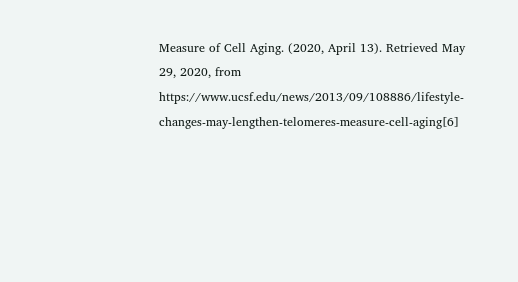Measure of Cell Aging. (2020, April 13). Retrieved May 29, 2020, from https://www.ucsf.edu/news/2013/09/108886/lifestyle-changes-may-lengthen-telomeres-measure-cell-aging[6]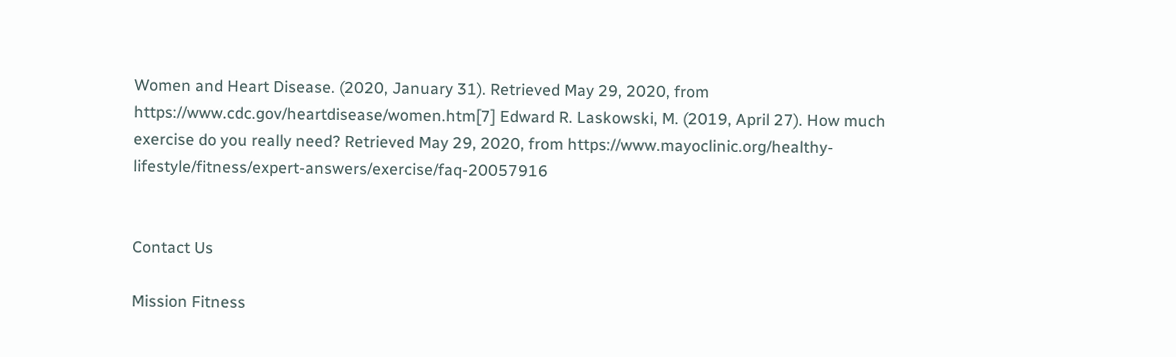Women and Heart Disease. (2020, January 31). Retrieved May 29, 2020, from https://www.cdc.gov/heartdisease/women.htm[7] Edward R. Laskowski, M. (2019, April 27). How much exercise do you really need? Retrieved May 29, 2020, from https://www.mayoclinic.org/healthy-lifestyle/fitness/expert-answers/exercise/faq-20057916


Contact Us

Mission Fitness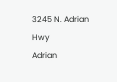3245 N. Adrian Hwy
Adrian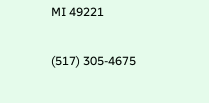MI 49221

(517) 305-4675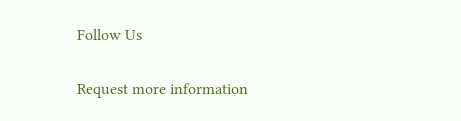Follow Us

Request more information